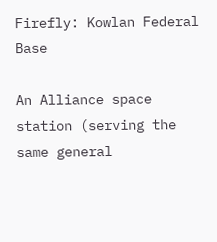Firefly: Kowlan Federal Base

An Alliance space station (serving the same general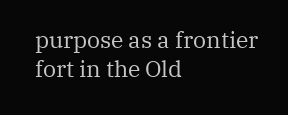purpose as a frontier fort in the Old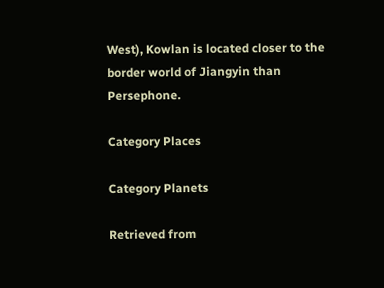West), Kowlan is located closer to the border world of Jiangyin than Persephone.

Category Places

Category Planets

Retrieved from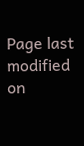Page last modified on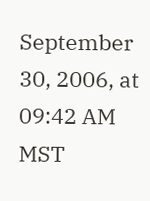September 30, 2006, at 09:42 AM MST